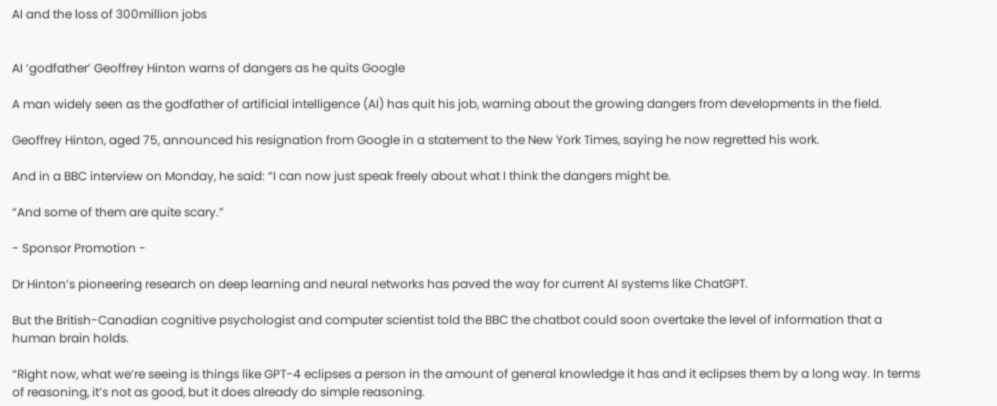AI and the loss of 300million jobs


AI ‘godfather’ Geoffrey Hinton warns of dangers as he quits Google

A man widely seen as the godfather of artificial intelligence (AI) has quit his job, warning about the growing dangers from developments in the field.

Geoffrey Hinton, aged 75, announced his resignation from Google in a statement to the New York Times, saying he now regretted his work.

And in a BBC interview on Monday, he said: “I can now just speak freely about what I think the dangers might be.

“And some of them are quite scary.”

- Sponsor Promotion -

Dr Hinton’s pioneering research on deep learning and neural networks has paved the way for current AI systems like ChatGPT.

But the British-Canadian cognitive psychologist and computer scientist told the BBC the chatbot could soon overtake the level of information that a human brain holds.

“Right now, what we’re seeing is things like GPT-4 eclipses a person in the amount of general knowledge it has and it eclipses them by a long way. In terms of reasoning, it’s not as good, but it does already do simple reasoning.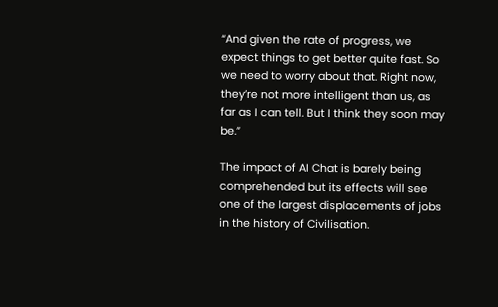“And given the rate of progress, we expect things to get better quite fast. So we need to worry about that. Right now, they’re not more intelligent than us, as far as I can tell. But I think they soon may be.”

The impact of AI Chat is barely being comprehended but its effects will see one of the largest displacements of jobs in the history of Civilisation.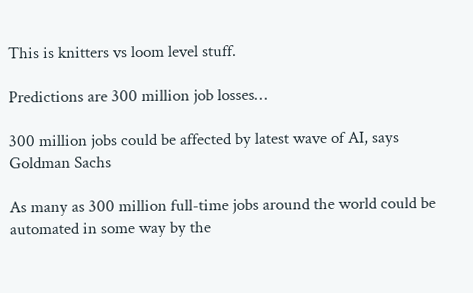This is knitters vs loom level stuff.

Predictions are 300 million job losses…

300 million jobs could be affected by latest wave of AI, says Goldman Sachs

As many as 300 million full-time jobs around the world could be automated in some way by the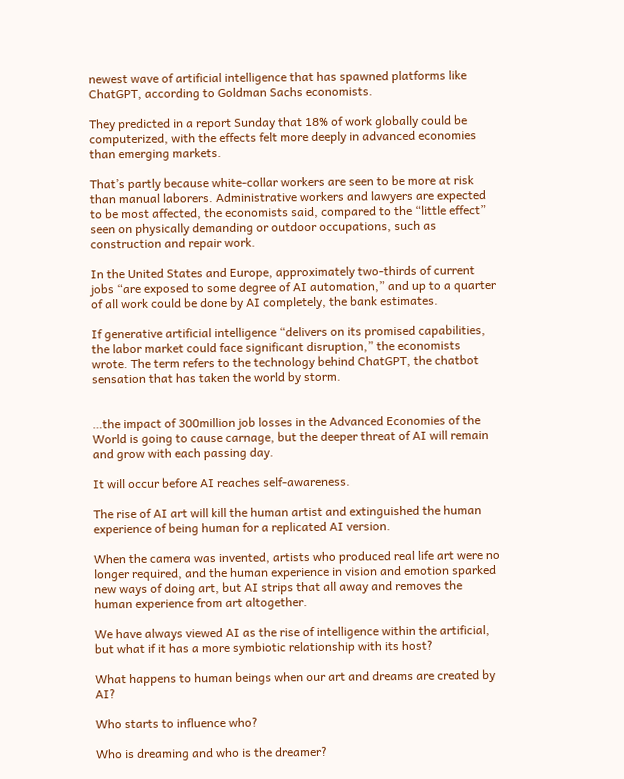newest wave of artificial intelligence that has spawned platforms like ChatGPT, according to Goldman Sachs economists.

They predicted in a report Sunday that 18% of work globally could be computerized, with the effects felt more deeply in advanced economies than emerging markets.

That’s partly because white-collar workers are seen to be more at risk than manual laborers. Administrative workers and lawyers are expected to be most affected, the economists said, compared to the “little effect” seen on physically demanding or outdoor occupations, such as construction and repair work.

In the United States and Europe, approximately two-thirds of current jobs “are exposed to some degree of AI automation,” and up to a quarter of all work could be done by AI completely, the bank estimates.

If generative artificial intelligence “delivers on its promised capabilities, the labor market could face significant disruption,” the economists wrote. The term refers to the technology behind ChatGPT, the chatbot sensation that has taken the world by storm.


…the impact of 300million job losses in the Advanced Economies of the World is going to cause carnage, but the deeper threat of AI will remain and grow with each passing day.

It will occur before AI reaches self-awareness.

The rise of AI art will kill the human artist and extinguished the human experience of being human for a replicated AI version.

When the camera was invented, artists who produced real life art were no longer required, and the human experience in vision and emotion sparked new ways of doing art, but AI strips that all away and removes the human experience from art altogether.

We have always viewed AI as the rise of intelligence within the artificial, but what if it has a more symbiotic relationship with its host?

What happens to human beings when our art and dreams are created by AI?

Who starts to influence who?

Who is dreaming and who is the dreamer?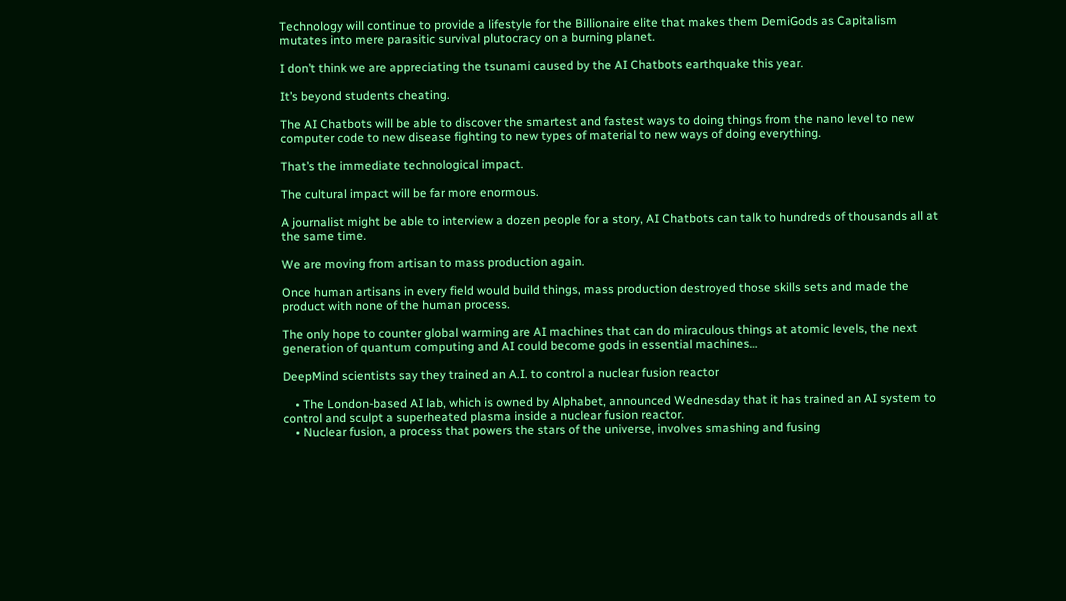Technology will continue to provide a lifestyle for the Billionaire elite that makes them DemiGods as Capitalism mutates into mere parasitic survival plutocracy on a burning planet.

I don’t think we are appreciating the tsunami caused by the AI Chatbots earthquake this year.

It’s beyond students cheating.

The AI Chatbots will be able to discover the smartest and fastest ways to doing things from the nano level to new computer code to new disease fighting to new types of material to new ways of doing everything.

That’s the immediate technological impact.

The cultural impact will be far more enormous.

A journalist might be able to interview a dozen people for a story, AI Chatbots can talk to hundreds of thousands all at the same time.

We are moving from artisan to mass production again.

Once human artisans in every field would build things, mass production destroyed those skills sets and made the product with none of the human process.

The only hope to counter global warming are AI machines that can do miraculous things at atomic levels, the next generation of quantum computing and AI could become gods in essential machines…

DeepMind scientists say they trained an A.I. to control a nuclear fusion reactor

    • The London-based AI lab, which is owned by Alphabet, announced Wednesday that it has trained an AI system to control and sculpt a superheated plasma inside a nuclear fusion reactor.
    • Nuclear fusion, a process that powers the stars of the universe, involves smashing and fusing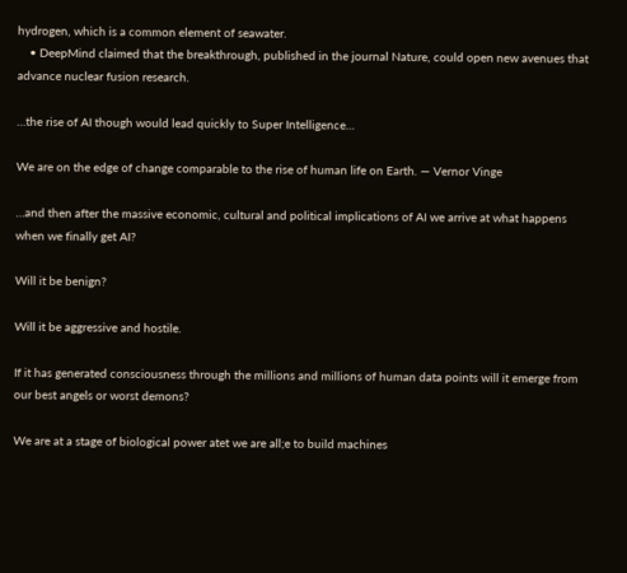hydrogen, which is a common element of seawater.
    • DeepMind claimed that the breakthrough, published in the journal Nature, could open new avenues that advance nuclear fusion research.

…the rise of AI though would lead quickly to Super Intelligence...

We are on the edge of change comparable to the rise of human life on Earth. — Vernor Vinge

…and then after the massive economic, cultural and political implications of AI we arrive at what happens when we finally get AI?

Will it be benign?

Will it be aggressive and hostile.

If it has generated consciousness through the millions and millions of human data points will it emerge from our best angels or worst demons?

We are at a stage of biological power atet we are all;e to build machines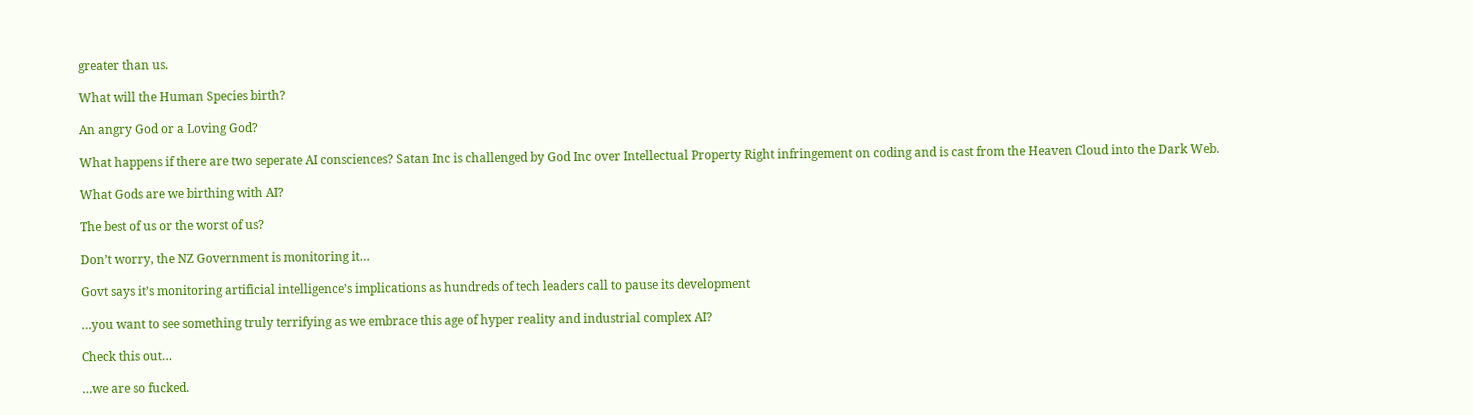greater than us.

What will the Human Species birth?

An angry God or a Loving God?

What happens if there are two seperate AI consciences? Satan Inc is challenged by God Inc over Intellectual Property Right infringement on coding and is cast from the Heaven Cloud into the Dark Web.

What Gods are we birthing with AI?

The best of us or the worst of us?

Don’t worry, the NZ Government is monitoring it…

Govt says it’s monitoring artificial intelligence’s implications as hundreds of tech leaders call to pause its development

…you want to see something truly terrifying as we embrace this age of hyper reality and industrial complex AI?

Check this out…

…we are so fucked.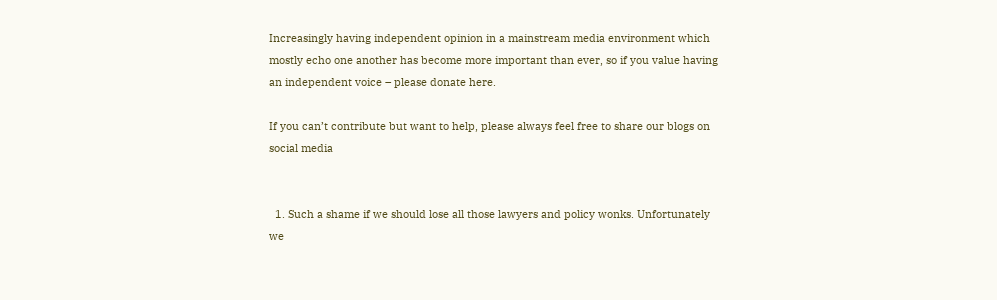Increasingly having independent opinion in a mainstream media environment which mostly echo one another has become more important than ever, so if you value having an independent voice – please donate here.

If you can’t contribute but want to help, please always feel free to share our blogs on social media


  1. Such a shame if we should lose all those lawyers and policy wonks. Unfortunately we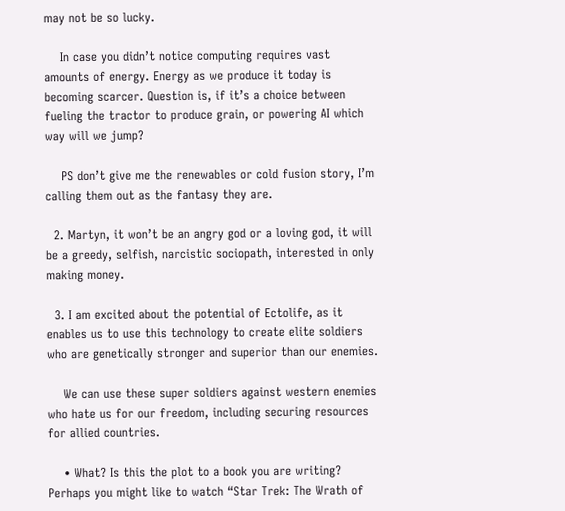may not be so lucky.

    In case you didn’t notice computing requires vast amounts of energy. Energy as we produce it today is becoming scarcer. Question is, if it’s a choice between fueling the tractor to produce grain, or powering AI which way will we jump?

    PS don’t give me the renewables or cold fusion story, I’m calling them out as the fantasy they are.

  2. Martyn, it won’t be an angry god or a loving god, it will be a greedy, selfish, narcistic sociopath, interested in only making money.

  3. I am excited about the potential of Ectolife, as it enables us to use this technology to create elite soldiers who are genetically stronger and superior than our enemies.

    We can use these super soldiers against western enemies who hate us for our freedom, including securing resources for allied countries.

    • What? Is this the plot to a book you are writing? Perhaps you might like to watch “Star Trek: The Wrath of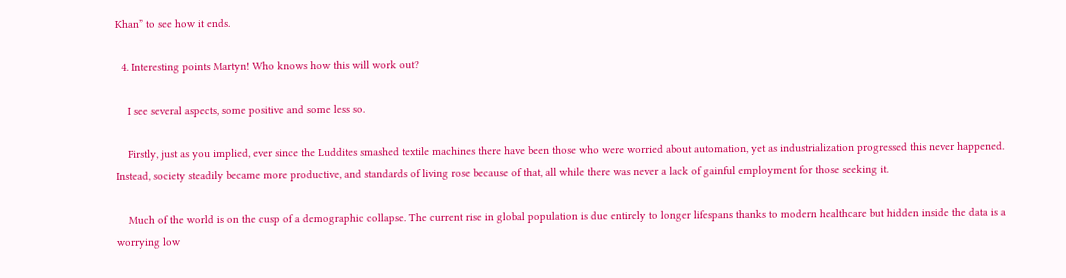Khan” to see how it ends.

  4. Interesting points Martyn! Who knows how this will work out?

    I see several aspects, some positive and some less so.

    Firstly, just as you implied, ever since the Luddites smashed textile machines there have been those who were worried about automation, yet as industrialization progressed this never happened. Instead, society steadily became more productive, and standards of living rose because of that, all while there was never a lack of gainful employment for those seeking it.

    Much of the world is on the cusp of a demographic collapse. The current rise in global population is due entirely to longer lifespans thanks to modern healthcare but hidden inside the data is a worrying low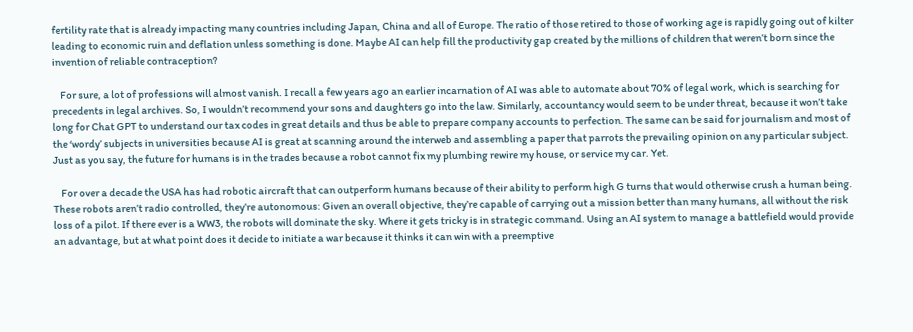fertility rate that is already impacting many countries including Japan, China and all of Europe. The ratio of those retired to those of working age is rapidly going out of kilter leading to economic ruin and deflation unless something is done. Maybe AI can help fill the productivity gap created by the millions of children that weren’t born since the invention of reliable contraception?

    For sure, a lot of professions will almost vanish. I recall a few years ago an earlier incarnation of AI was able to automate about 70% of legal work, which is searching for precedents in legal archives. So, I wouldn’t recommend your sons and daughters go into the law. Similarly, accountancy would seem to be under threat, because it won’t take long for Chat GPT to understand our tax codes in great details and thus be able to prepare company accounts to perfection. The same can be said for journalism and most of the ‘wordy’ subjects in universities because AI is great at scanning around the interweb and assembling a paper that parrots the prevailing opinion on any particular subject. Just as you say, the future for humans is in the trades because a robot cannot fix my plumbing rewire my house, or service my car. Yet.

    For over a decade the USA has had robotic aircraft that can outperform humans because of their ability to perform high G turns that would otherwise crush a human being. These robots aren’t radio controlled, they’re autonomous: Given an overall objective, they’re capable of carrying out a mission better than many humans, all without the risk loss of a pilot. If there ever is a WW3, the robots will dominate the sky. Where it gets tricky is in strategic command. Using an AI system to manage a battlefield would provide an advantage, but at what point does it decide to initiate a war because it thinks it can win with a preemptive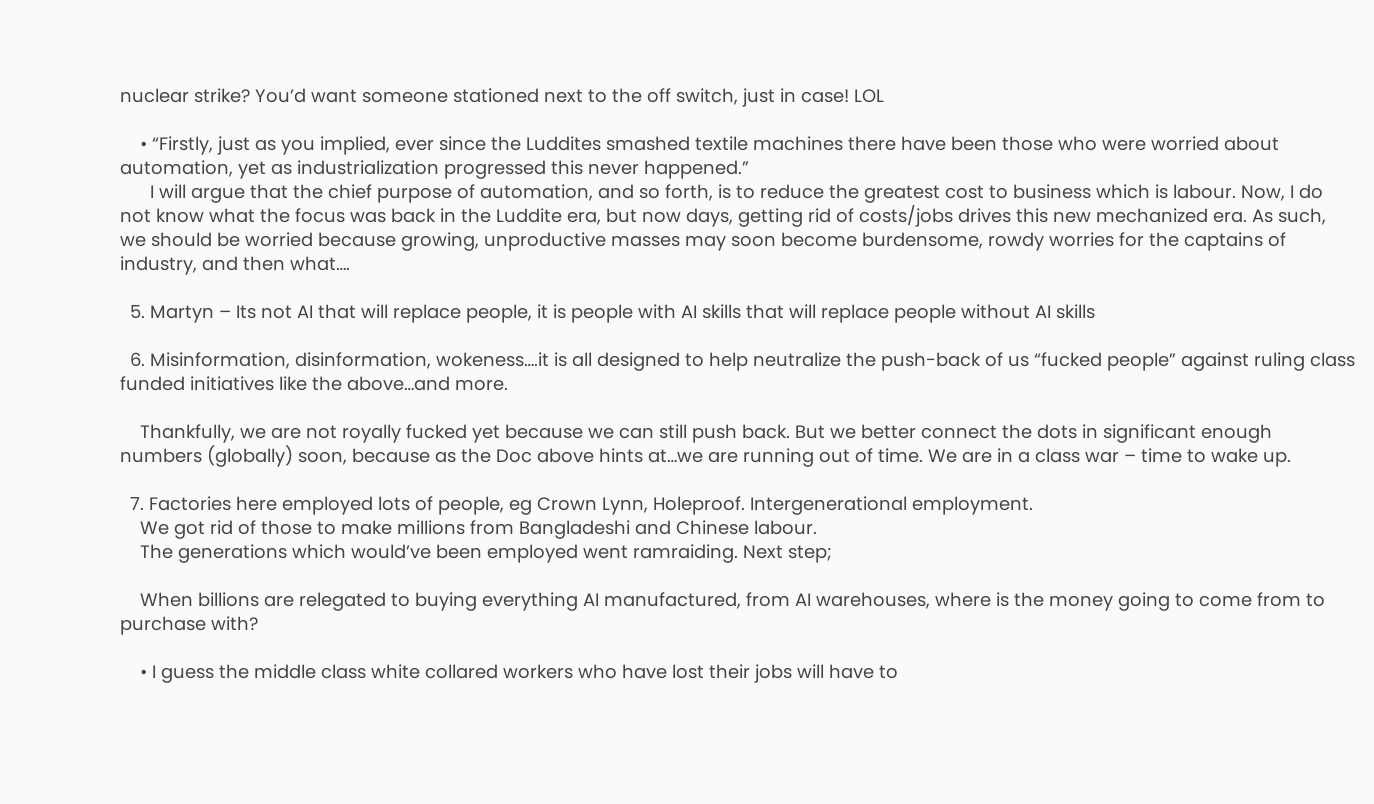nuclear strike? You’d want someone stationed next to the off switch, just in case! LOL

    • “Firstly, just as you implied, ever since the Luddites smashed textile machines there have been those who were worried about automation, yet as industrialization progressed this never happened.”
      I will argue that the chief purpose of automation, and so forth, is to reduce the greatest cost to business which is labour. Now, I do not know what the focus was back in the Luddite era, but now days, getting rid of costs/jobs drives this new mechanized era. As such, we should be worried because growing, unproductive masses may soon become burdensome, rowdy worries for the captains of industry, and then what….

  5. Martyn – Its not AI that will replace people, it is people with AI skills that will replace people without AI skills

  6. Misinformation, disinformation, wokeness….it is all designed to help neutralize the push-back of us “fucked people” against ruling class funded initiatives like the above…and more.

    Thankfully, we are not royally fucked yet because we can still push back. But we better connect the dots in significant enough numbers (globally) soon, because as the Doc above hints at…we are running out of time. We are in a class war – time to wake up.

  7. Factories here employed lots of people, eg Crown Lynn, Holeproof. Intergenerational employment.
    We got rid of those to make millions from Bangladeshi and Chinese labour.
    The generations which would’ve been employed went ramraiding. Next step;

    When billions are relegated to buying everything AI manufactured, from AI warehouses, where is the money going to come from to purchase with?

    • I guess the middle class white collared workers who have lost their jobs will have to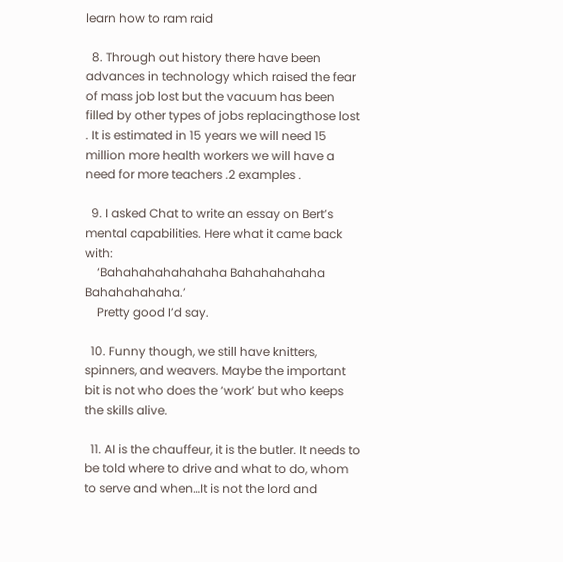learn how to ram raid

  8. Through out history there have been advances in technology which raised the fear of mass job lost but the vacuum has been filled by other types of jobs replacingthose lost . It is estimated in 15 years we will need 15 million more health workers we will have a need for more teachers .2 examples .

  9. I asked Chat to write an essay on Bert’s mental capabilities. Here what it came back with:
    ‘Bahahahahahahaha Bahahahahaha Bahahahahaha.’
    Pretty good I’d say.

  10. Funny though, we still have knitters, spinners, and weavers. Maybe the important bit is not who does the ‘work’ but who keeps the skills alive.

  11. AI is the chauffeur, it is the butler. It needs to be told where to drive and what to do, whom to serve and when…It is not the lord and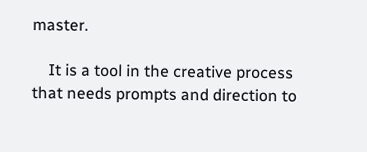master.

    It is a tool in the creative process that needs prompts and direction to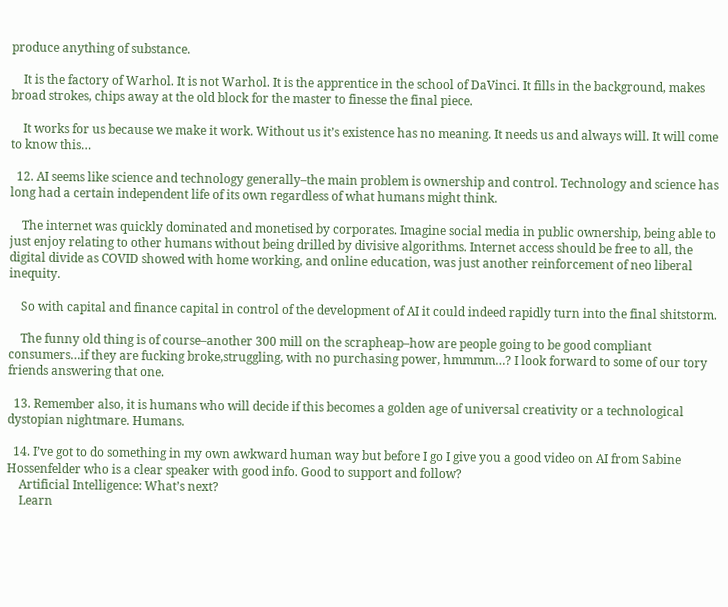produce anything of substance.

    It is the factory of Warhol. It is not Warhol. It is the apprentice in the school of DaVinci. It fills in the background, makes broad strokes, chips away at the old block for the master to finesse the final piece.

    It works for us because we make it work. Without us it’s existence has no meaning. It needs us and always will. It will come to know this…

  12. AI seems like science and technology generally–the main problem is ownership and control. Technology and science has long had a certain independent life of its own regardless of what humans might think.

    The internet was quickly dominated and monetised by corporates. Imagine social media in public ownership, being able to just enjoy relating to other humans without being drilled by divisive algorithms. Internet access should be free to all, the digital divide as COVID showed with home working, and online education, was just another reinforcement of neo liberal inequity.

    So with capital and finance capital in control of the development of AI it could indeed rapidly turn into the final shitstorm.

    The funny old thing is of course–another 300 mill on the scrapheap–how are people going to be good compliant consumers…if they are fucking broke,struggling, with no purchasing power, hmmmm…? I look forward to some of our tory friends answering that one.

  13. Remember also, it is humans who will decide if this becomes a golden age of universal creativity or a technological dystopian nightmare. Humans.

  14. I’ve got to do something in my own awkward human way but before I go I give you a good video on AI from Sabine Hossenfelder who is a clear speaker with good info. Good to support and follow?
    Artificial Intelligence: What’s next?
    Learn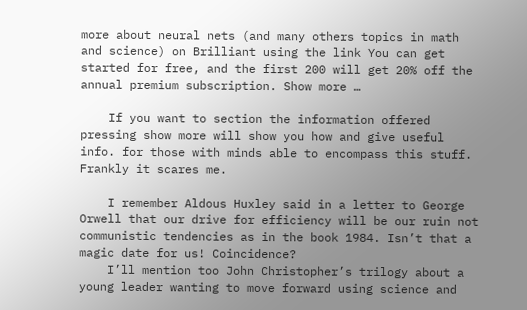more about neural nets (and many others topics in math and science) on Brilliant using the link You can get started for free, and the first 200 will get 20% off the annual premium subscription. Show more …

    If you want to section the information offered pressing show more will show you how and give useful info. for those with minds able to encompass this stuff. Frankly it scares me.

    I remember Aldous Huxley said in a letter to George Orwell that our drive for efficiency will be our ruin not communistic tendencies as in the book 1984. Isn’t that a magic date for us! Coincidence?
    I’ll mention too John Christopher’s trilogy about a young leader wanting to move forward using science and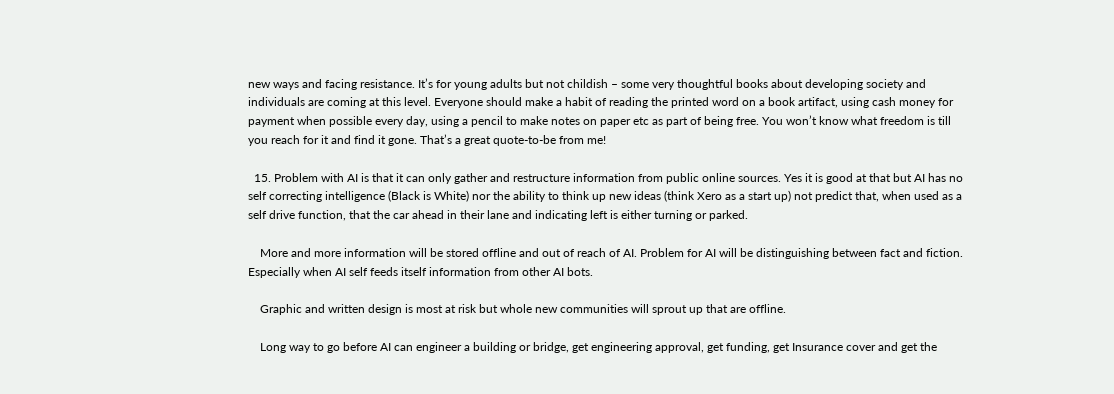new ways and facing resistance. It’s for young adults but not childish – some very thoughtful books about developing society and individuals are coming at this level. Everyone should make a habit of reading the printed word on a book artifact, using cash money for payment when possible every day, using a pencil to make notes on paper etc as part of being free. You won’t know what freedom is till you reach for it and find it gone. That’s a great quote-to-be from me!

  15. Problem with AI is that it can only gather and restructure information from public online sources. Yes it is good at that but AI has no self correcting intelligence (Black is White) nor the ability to think up new ideas (think Xero as a start up) not predict that, when used as a self drive function, that the car ahead in their lane and indicating left is either turning or parked.

    More and more information will be stored offline and out of reach of AI. Problem for AI will be distinguishing between fact and fiction. Especially when AI self feeds itself information from other AI bots.

    Graphic and written design is most at risk but whole new communities will sprout up that are offline.

    Long way to go before AI can engineer a building or bridge, get engineering approval, get funding, get Insurance cover and get the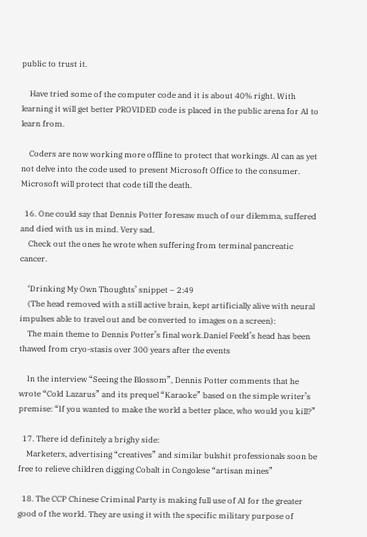public to trust it.

    Have tried some of the computer code and it is about 40% right. With learning it will get better PROVIDED code is placed in the public arena for AI to learn from.

    Coders are now working more offline to protect that workings. AI can as yet not delve into the code used to present Microsoft Office to the consumer. Microsoft will protect that code till the death.

  16. One could say that Dennis Potter foresaw much of our dilemma, suffered and died with us in mind. Very sad.
    Check out the ones he wrote when suffering from terminal pancreatic cancer.

    ‘Drinking My Own Thoughts’ snippet – 2:49
    (The head removed with a still active brain, kept artificially alive with neural impulses able to travel out and be converted to images on a screen):
    The main theme to Dennis Potter’s final work.Daniel Feeld’s head has been thawed from cryo-stasis over 300 years after the events

    In the interview “Seeing the Blossom”, Dennis Potter comments that he wrote “Cold Lazarus” and its prequel “Karaoke” based on the simple writer’s premise: “If you wanted to make the world a better place, who would you kill?”

  17. There id definitely a brighy side:
    Marketers, advertising “creatives” and similar bulshit professionals soon be free to relieve children digging Cobalt in Congolese “artisan mines”

  18. The CCP Chinese Criminal Party is making full use of AI for the greater good of the world. They are using it with the specific military purpose of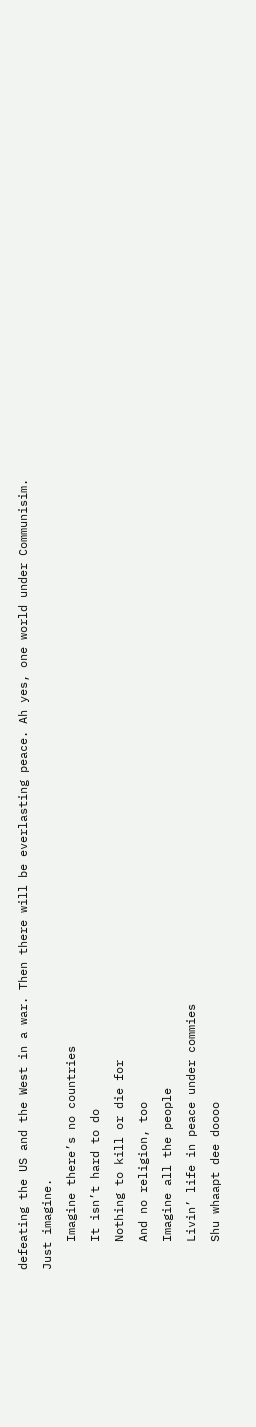defeating the US and the West in a war. Then there will be everlasting peace. Ah yes, one world under Communisim. Just imagine.
    Imagine there’s no countries
    It isn’t hard to do
    Nothing to kill or die for
    And no religion, too
    Imagine all the people
    Livin’ life in peace under commies
    Shu whaapt dee doooo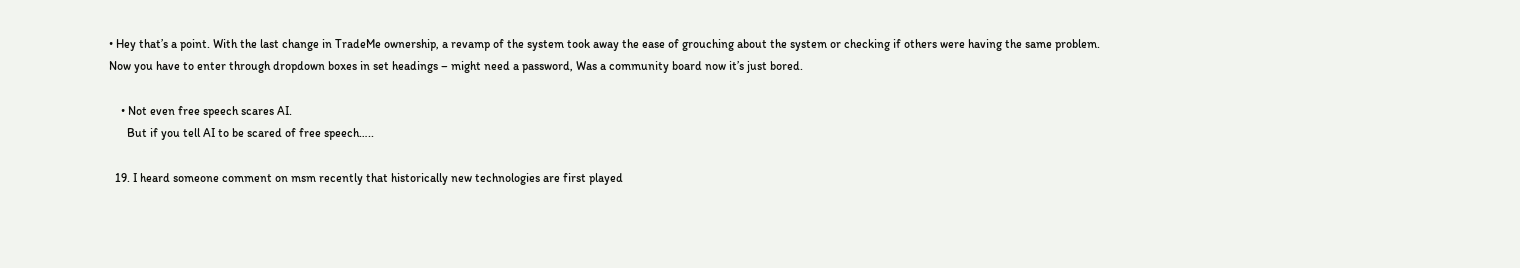• Hey that’s a point. With the last change in TradeMe ownership, a revamp of the system took away the ease of grouching about the system or checking if others were having the same problem. Now you have to enter through dropdown boxes in set headings – might need a password, Was a community board now it’s just bored.

    • Not even free speech scares AI.
      But if you tell AI to be scared of free speech…..

  19. I heard someone comment on msm recently that historically new technologies are first played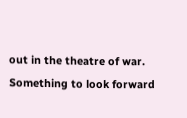out in the theatre of war. Something to look forward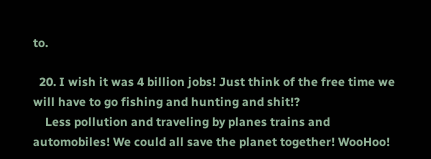to.

  20. I wish it was 4 billion jobs! Just think of the free time we will have to go fishing and hunting and shit!?
    Less pollution and traveling by planes trains and automobiles! We could all save the planet together! WooHoo!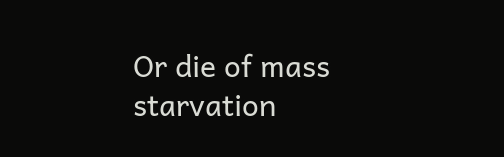Or die of mass starvation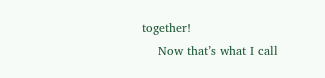together!
    Now that’s what I call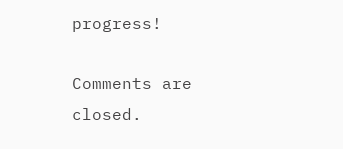progress!

Comments are closed.